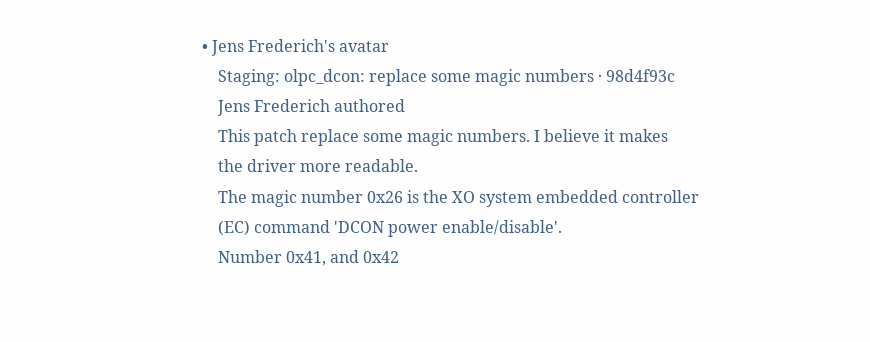• Jens Frederich's avatar
    Staging: olpc_dcon: replace some magic numbers · 98d4f93c
    Jens Frederich authored
    This patch replace some magic numbers. I believe it makes
    the driver more readable.
    The magic number 0x26 is the XO system embedded controller
    (EC) command 'DCON power enable/disable'.
    Number 0x41, and 0x42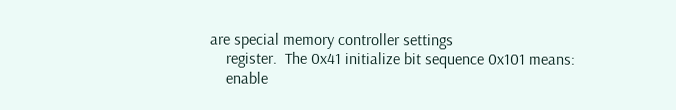are special memory controller settings
    register.  The 0x41 initialize bit sequence 0x101 means:
    enable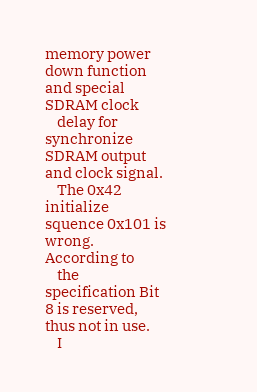memory power down function and special SDRAM clock
    delay for synchronize SDRAM output and clock signal.
    The 0x42 initialize squence 0x101 is wrong.  According to
    the specification Bit 8 is reserved, thus not in use.
    I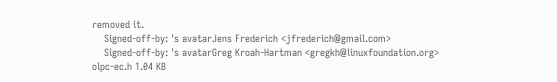removed it.
    Signed-off-by: 's avatarJens Frederich <jfrederich@gmail.com>
    Signed-off-by: 's avatarGreg Kroah-Hartman <gregkh@linuxfoundation.org>
olpc-ec.h 1.04 KB